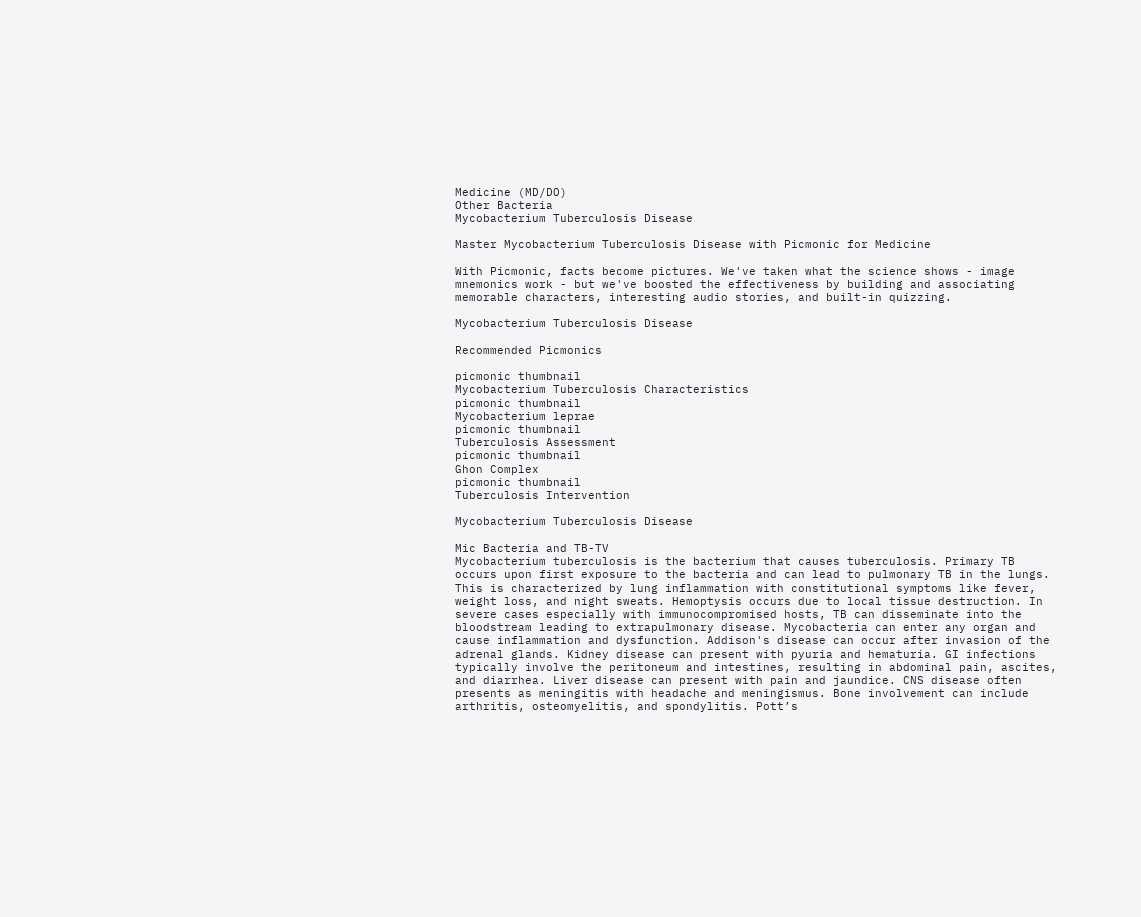Medicine (MD/DO)
Other Bacteria
Mycobacterium Tuberculosis Disease

Master Mycobacterium Tuberculosis Disease with Picmonic for Medicine

With Picmonic, facts become pictures. We've taken what the science shows - image mnemonics work - but we've boosted the effectiveness by building and associating memorable characters, interesting audio stories, and built-in quizzing.

Mycobacterium Tuberculosis Disease

Recommended Picmonics

picmonic thumbnail
Mycobacterium Tuberculosis Characteristics
picmonic thumbnail
Mycobacterium leprae
picmonic thumbnail
Tuberculosis Assessment
picmonic thumbnail
Ghon Complex
picmonic thumbnail
Tuberculosis Intervention

Mycobacterium Tuberculosis Disease

Mic Bacteria and TB-TV
Mycobacterium tuberculosis is the bacterium that causes tuberculosis. Primary TB occurs upon first exposure to the bacteria and can lead to pulmonary TB in the lungs. This is characterized by lung inflammation with constitutional symptoms like fever, weight loss, and night sweats. Hemoptysis occurs due to local tissue destruction. In severe cases especially with immunocompromised hosts, TB can disseminate into the bloodstream leading to extrapulmonary disease. Mycobacteria can enter any organ and cause inflammation and dysfunction. Addison's disease can occur after invasion of the adrenal glands. Kidney disease can present with pyuria and hematuria. GI infections typically involve the peritoneum and intestines, resulting in abdominal pain, ascites, and diarrhea. Liver disease can present with pain and jaundice. CNS disease often presents as meningitis with headache and meningismus. Bone involvement can include arthritis, osteomyelitis, and spondylitis. Pott’s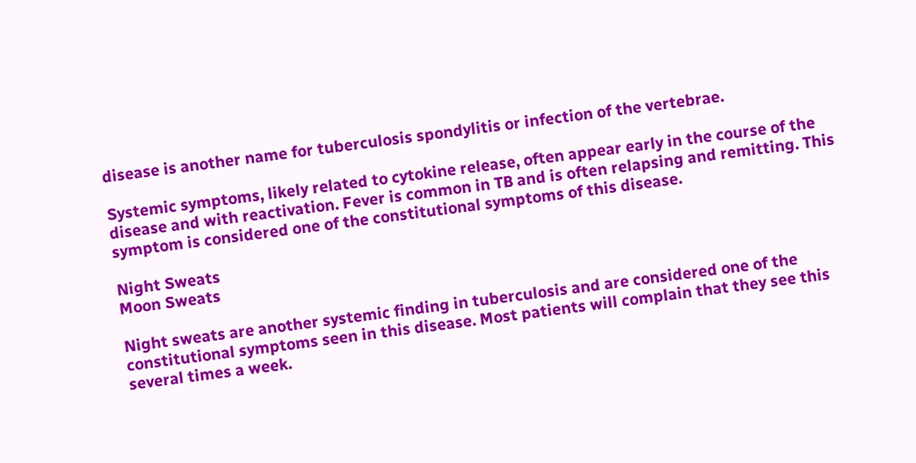disease is another name for tuberculosis spondylitis or infection of the vertebrae.

Systemic symptoms, likely related to cytokine release, often appear early in the course of the disease and with reactivation. Fever is common in TB and is often relapsing and remitting. This symptom is considered one of the constitutional symptoms of this disease.

Night Sweats
Moon Sweats

Night sweats are another systemic finding in tuberculosis and are considered one of the constitutional symptoms seen in this disease. Most patients will complain that they see this several times a week.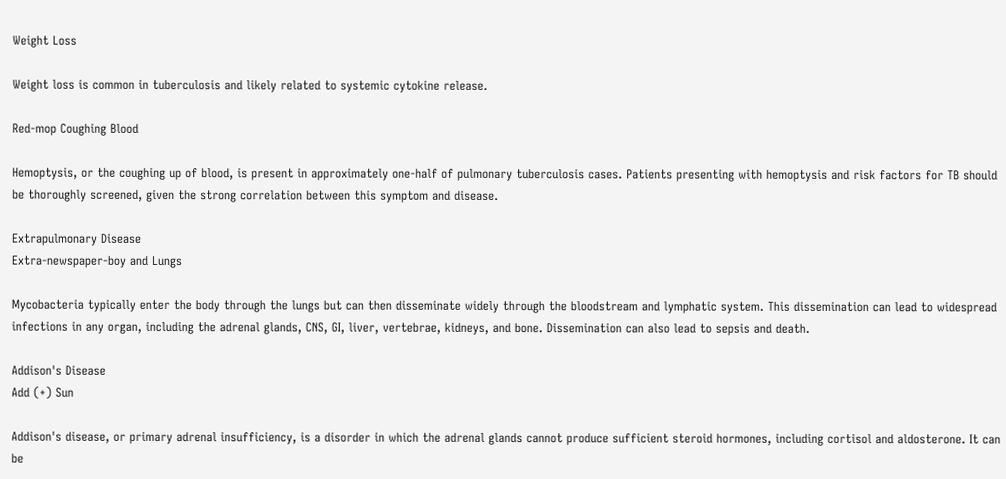Weight Loss

Weight loss is common in tuberculosis and likely related to systemic cytokine release.

Red-mop Coughing Blood

Hemoptysis, or the coughing up of blood, is present in approximately one-half of pulmonary tuberculosis cases. Patients presenting with hemoptysis and risk factors for TB should be thoroughly screened, given the strong correlation between this symptom and disease.

Extrapulmonary Disease
Extra-newspaper-boy and Lungs

Mycobacteria typically enter the body through the lungs but can then disseminate widely through the bloodstream and lymphatic system. This dissemination can lead to widespread infections in any organ, including the adrenal glands, CNS, GI, liver, vertebrae, kidneys, and bone. Dissemination can also lead to sepsis and death.

Addison's Disease
Add (+) Sun

Addison's disease, or primary adrenal insufficiency, is a disorder in which the adrenal glands cannot produce sufficient steroid hormones, including cortisol and aldosterone. It can be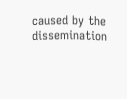caused by the dissemination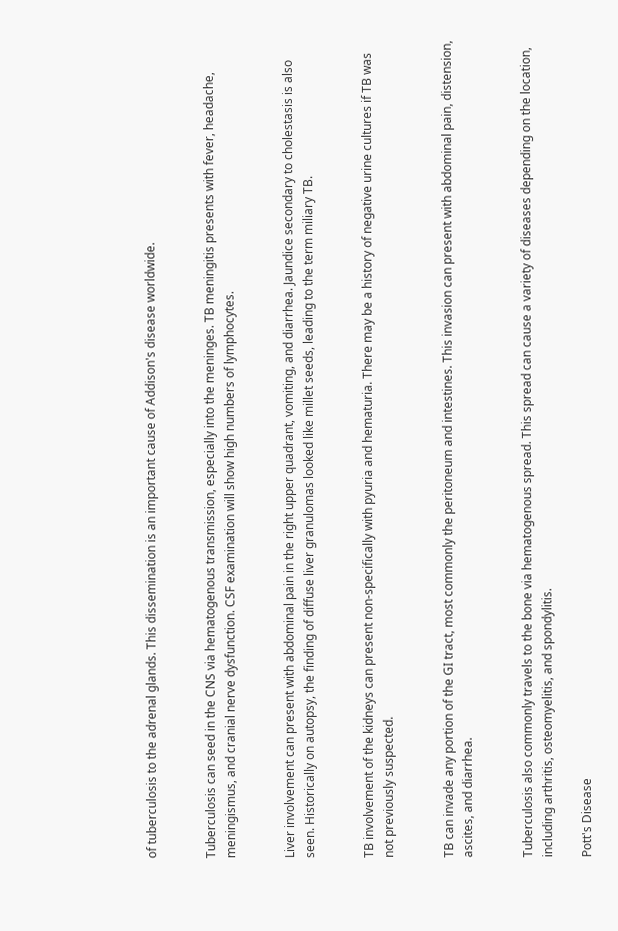of tuberculosis to the adrenal glands. This dissemination is an important cause of Addison's disease worldwide.


Tuberculosis can seed in the CNS via hematogenous transmission, especially into the meninges. TB meningitis presents with fever, headache, meningismus, and cranial nerve dysfunction. CSF examination will show high numbers of lymphocytes.


Liver involvement can present with abdominal pain in the right upper quadrant, vomiting, and diarrhea. Jaundice secondary to cholestasis is also seen. Historically on autopsy, the finding of diffuse liver granulomas looked like millet seeds, leading to the term miliary TB.


TB involvement of the kidneys can present non-specifically with pyuria and hematuria. There may be a history of negative urine cultures if TB was not previously suspected.


TB can invade any portion of the GI tract, most commonly the peritoneum and intestines. This invasion can present with abdominal pain, distension, ascites, and diarrhea.


Tuberculosis also commonly travels to the bone via hematogenous spread. This spread can cause a variety of diseases depending on the location, including arthritis, osteomyelitis, and spondylitis.

Pott's Disease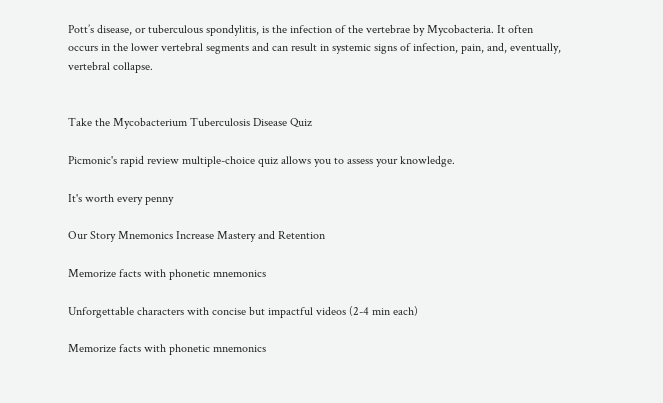Pott’s disease, or tuberculous spondylitis, is the infection of the vertebrae by Mycobacteria. It often occurs in the lower vertebral segments and can result in systemic signs of infection, pain, and, eventually, vertebral collapse.


Take the Mycobacterium Tuberculosis Disease Quiz

Picmonic's rapid review multiple-choice quiz allows you to assess your knowledge.

It's worth every penny

Our Story Mnemonics Increase Mastery and Retention

Memorize facts with phonetic mnemonics

Unforgettable characters with concise but impactful videos (2-4 min each)

Memorize facts with phonetic mnemonics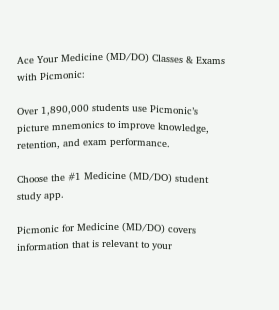Ace Your Medicine (MD/DO) Classes & Exams with Picmonic:

Over 1,890,000 students use Picmonic’s picture mnemonics to improve knowledge, retention, and exam performance.

Choose the #1 Medicine (MD/DO) student study app.

Picmonic for Medicine (MD/DO) covers information that is relevant to your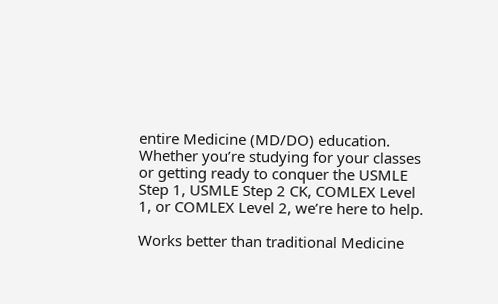entire Medicine (MD/DO) education. Whether you’re studying for your classes or getting ready to conquer the USMLE Step 1, USMLE Step 2 CK, COMLEX Level 1, or COMLEX Level 2, we’re here to help.

Works better than traditional Medicine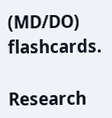(MD/DO) flashcards.

Research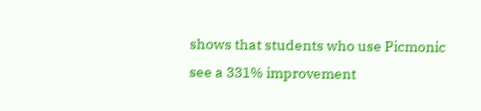shows that students who use Picmonic see a 331% improvement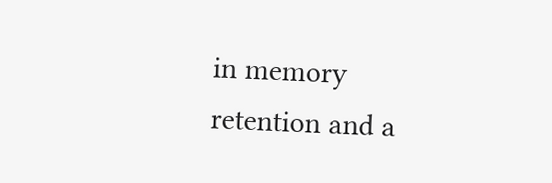in memory retention and a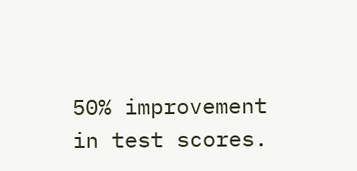50% improvement in test scores.